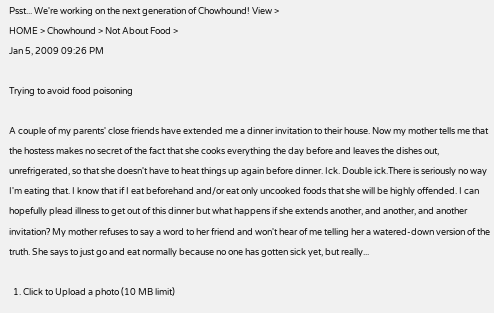Psst... We're working on the next generation of Chowhound! View >
HOME > Chowhound > Not About Food >
Jan 5, 2009 09:26 PM

Trying to avoid food poisoning

A couple of my parents' close friends have extended me a dinner invitation to their house. Now my mother tells me that the hostess makes no secret of the fact that she cooks everything the day before and leaves the dishes out, unrefrigerated, so that she doesn't have to heat things up again before dinner. Ick. Double ick.There is seriously no way I'm eating that. I know that if I eat beforehand and/or eat only uncooked foods that she will be highly offended. I can hopefully plead illness to get out of this dinner but what happens if she extends another, and another, and another invitation? My mother refuses to say a word to her friend and won't hear of me telling her a watered-down version of the truth. She says to just go and eat normally because no one has gotten sick yet, but really...

  1. Click to Upload a photo (10 MB limit)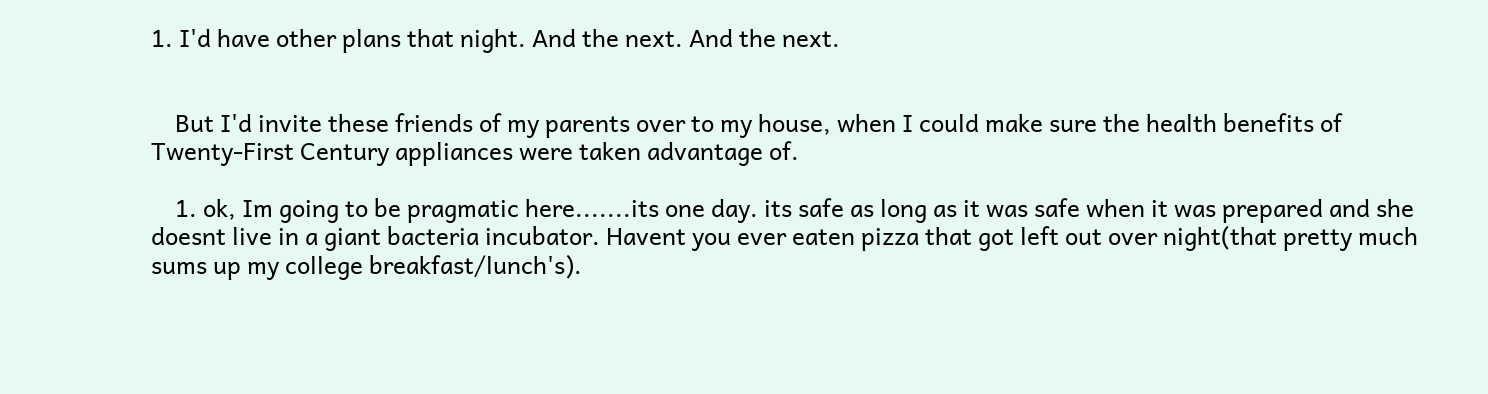1. I'd have other plans that night. And the next. And the next.


    But I'd invite these friends of my parents over to my house, when I could make sure the health benefits of Twenty-First Century appliances were taken advantage of.

    1. ok, Im going to be pragmatic here.......its one day. its safe as long as it was safe when it was prepared and she doesnt live in a giant bacteria incubator. Havent you ever eaten pizza that got left out over night(that pretty much sums up my college breakfast/lunch's).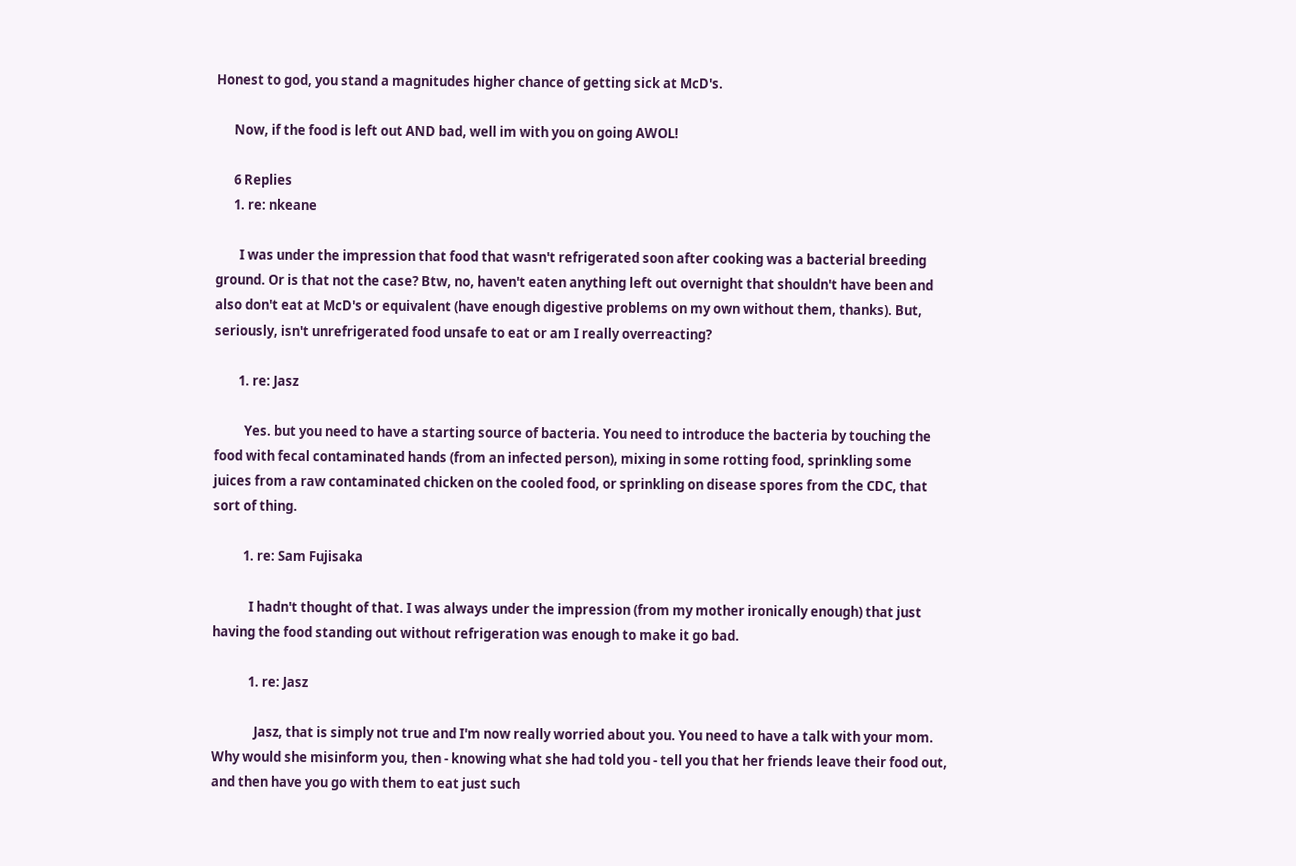Honest to god, you stand a magnitudes higher chance of getting sick at McD's.

      Now, if the food is left out AND bad, well im with you on going AWOL!

      6 Replies
      1. re: nkeane

        I was under the impression that food that wasn't refrigerated soon after cooking was a bacterial breeding ground. Or is that not the case? Btw, no, haven't eaten anything left out overnight that shouldn't have been and also don't eat at McD's or equivalent (have enough digestive problems on my own without them, thanks). But, seriously, isn't unrefrigerated food unsafe to eat or am I really overreacting?

        1. re: Jasz

          Yes. but you need to have a starting source of bacteria. You need to introduce the bacteria by touching the food with fecal contaminated hands (from an infected person), mixing in some rotting food, sprinkling some juices from a raw contaminated chicken on the cooled food, or sprinkling on disease spores from the CDC, that sort of thing.

          1. re: Sam Fujisaka

            I hadn't thought of that. I was always under the impression (from my mother ironically enough) that just having the food standing out without refrigeration was enough to make it go bad.

            1. re: Jasz

              Jasz, that is simply not true and I'm now really worried about you. You need to have a talk with your mom. Why would she misinform you, then - knowing what she had told you - tell you that her friends leave their food out, and then have you go with them to eat just such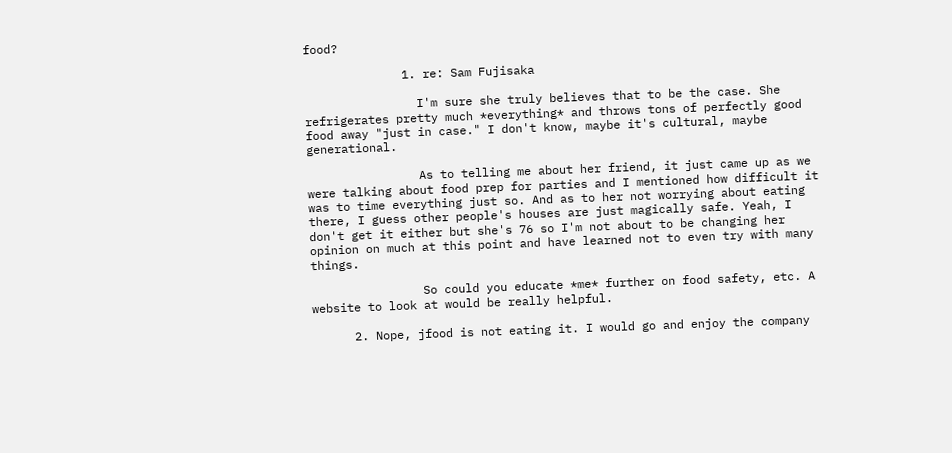food?

              1. re: Sam Fujisaka

                I'm sure she truly believes that to be the case. She refrigerates pretty much *everything* and throws tons of perfectly good food away "just in case." I don't know, maybe it's cultural, maybe generational.

                As to telling me about her friend, it just came up as we were talking about food prep for parties and I mentioned how difficult it was to time everything just so. And as to her not worrying about eating there, I guess other people's houses are just magically safe. Yeah, I don't get it either but she's 76 so I'm not about to be changing her opinion on much at this point and have learned not to even try with many things.

                So could you educate *me* further on food safety, etc. A website to look at would be really helpful.

      2. Nope, jfood is not eating it. I would go and enjoy the company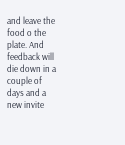and leave the food o the plate. And feedback will die down in a couple of days and a new invite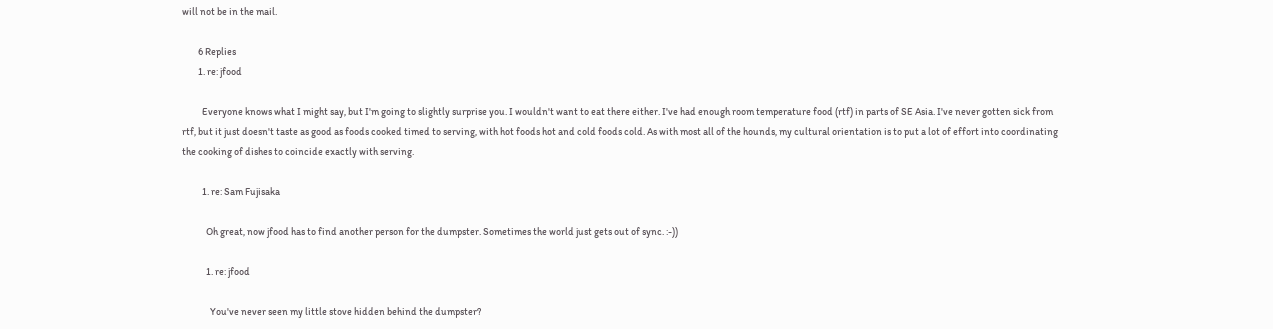will not be in the mail.

        6 Replies
        1. re: jfood

          Everyone knows what I might say, but I'm going to slightly surprise you. I wouldn't want to eat there either. I've had enough room temperature food (rtf) in parts of SE Asia. I've never gotten sick from rtf, but it just doesn't taste as good as foods cooked timed to serving, with hot foods hot and cold foods cold. As with most all of the hounds, my cultural orientation is to put a lot of effort into coordinating the cooking of dishes to coincide exactly with serving.

          1. re: Sam Fujisaka

            Oh great, now jfood has to find another person for the dumpster. Sometimes the world just gets out of sync. :-))

            1. re: jfood

              You've never seen my little stove hidden behind the dumpster?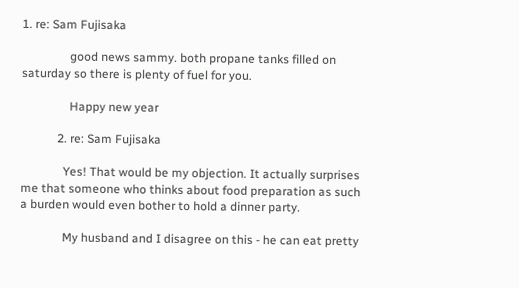1. re: Sam Fujisaka

                good news sammy. both propane tanks filled on saturday so there is plenty of fuel for you.

                Happy new year

            2. re: Sam Fujisaka

              Yes! That would be my objection. It actually surprises me that someone who thinks about food preparation as such a burden would even bother to hold a dinner party.

              My husband and I disagree on this - he can eat pretty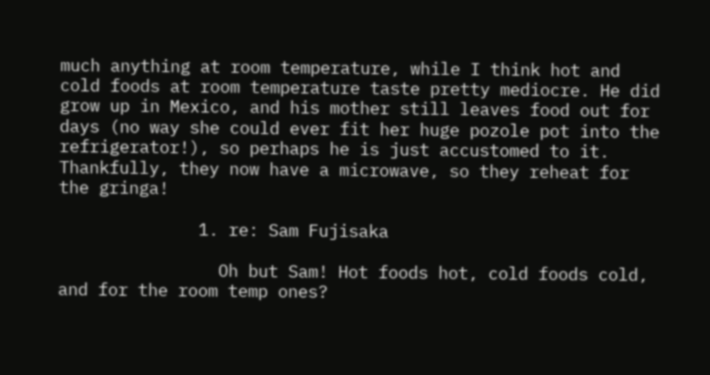much anything at room temperature, while I think hot and cold foods at room temperature taste pretty mediocre. He did grow up in Mexico, and his mother still leaves food out for days (no way she could ever fit her huge pozole pot into the refrigerator!), so perhaps he is just accustomed to it. Thankfully, they now have a microwave, so they reheat for the gringa!

              1. re: Sam Fujisaka

                Oh but Sam! Hot foods hot, cold foods cold, and for the room temp ones?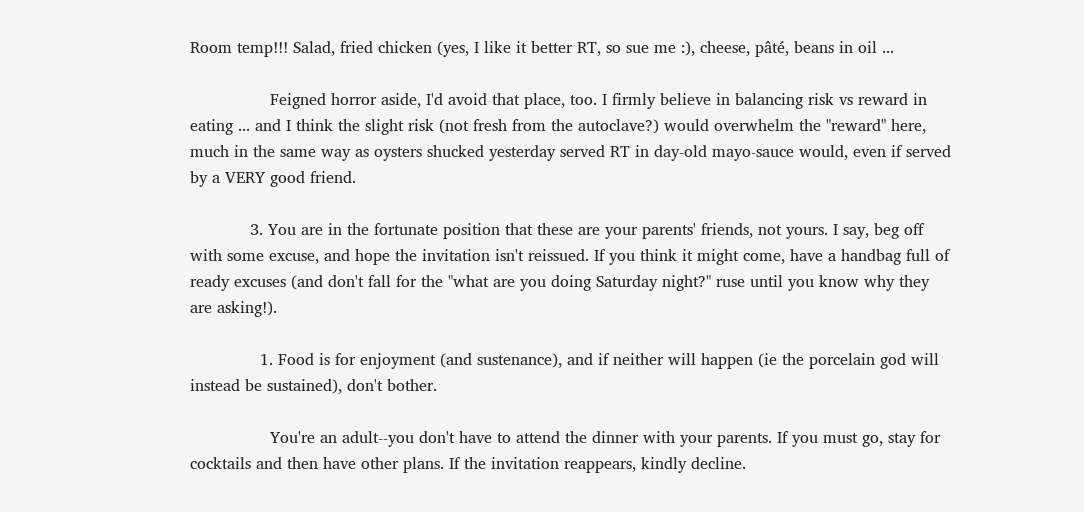Room temp!!! Salad, fried chicken (yes, I like it better RT, so sue me :), cheese, pâté, beans in oil ...

                Feigned horror aside, I'd avoid that place, too. I firmly believe in balancing risk vs reward in eating ... and I think the slight risk (not fresh from the autoclave?) would overwhelm the "reward" here, much in the same way as oysters shucked yesterday served RT in day-old mayo-sauce would, even if served by a VERY good friend.

            3. You are in the fortunate position that these are your parents' friends, not yours. I say, beg off with some excuse, and hope the invitation isn't reissued. If you think it might come, have a handbag full of ready excuses (and don't fall for the "what are you doing Saturday night?" ruse until you know why they are asking!).

              1. Food is for enjoyment (and sustenance), and if neither will happen (ie the porcelain god will instead be sustained), don't bother.

                You're an adult--you don't have to attend the dinner with your parents. If you must go, stay for cocktails and then have other plans. If the invitation reappears, kindly decline.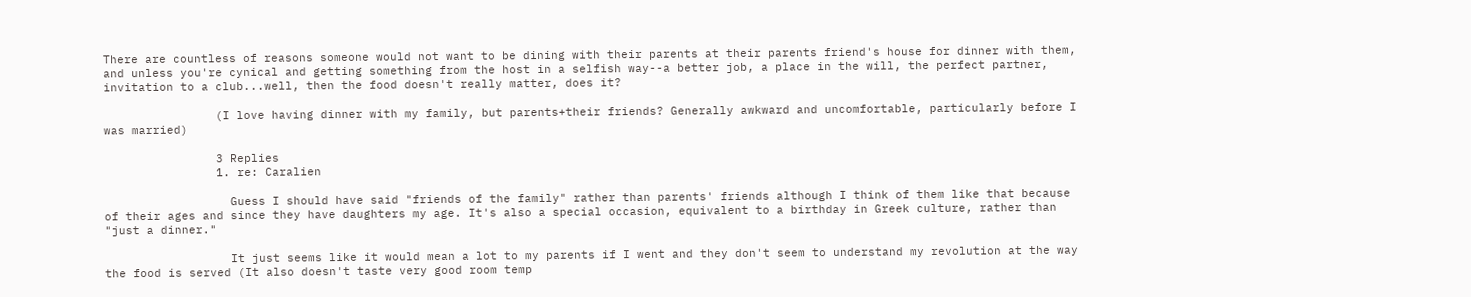There are countless of reasons someone would not want to be dining with their parents at their parents friend's house for dinner with them, and unless you're cynical and getting something from the host in a selfish way--a better job, a place in the will, the perfect partner, invitation to a club...well, then the food doesn't really matter, does it?

                (I love having dinner with my family, but parents+their friends? Generally awkward and uncomfortable, particularly before I was married)

                3 Replies
                1. re: Caralien

                  Guess I should have said "friends of the family" rather than parents' friends although I think of them like that because of their ages and since they have daughters my age. It's also a special occasion, equivalent to a birthday in Greek culture, rather than "just a dinner."

                  It just seems like it would mean a lot to my parents if I went and they don't seem to understand my revolution at the way the food is served (It also doesn't taste very good room temp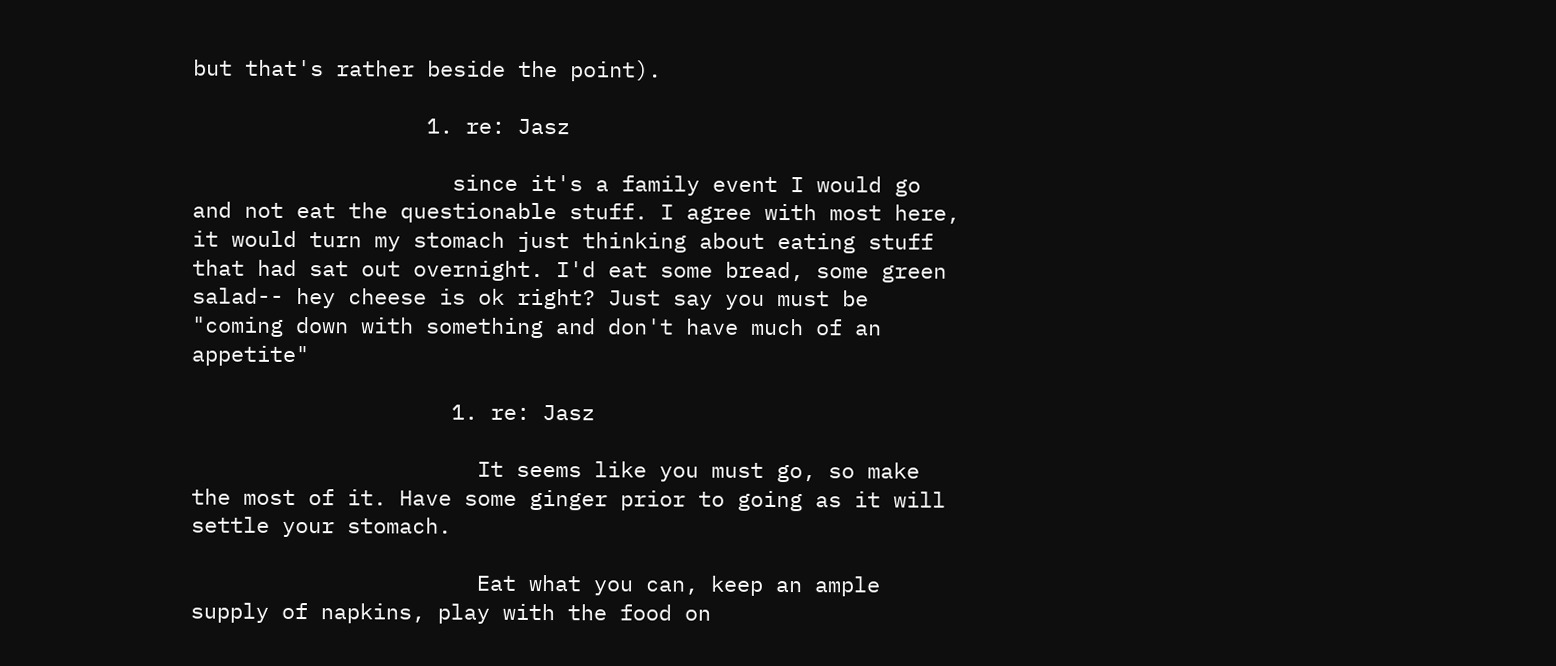but that's rather beside the point).

                  1. re: Jasz

                    since it's a family event I would go and not eat the questionable stuff. I agree with most here, it would turn my stomach just thinking about eating stuff that had sat out overnight. I'd eat some bread, some green salad-- hey cheese is ok right? Just say you must be "coming down with something and don't have much of an appetite"

                    1. re: Jasz

                      It seems like you must go, so make the most of it. Have some ginger prior to going as it will settle your stomach.

                      Eat what you can, keep an ample supply of napkins, play with the food on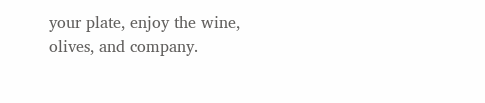your plate, enjoy the wine, olives, and company.